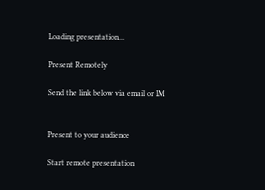Loading presentation...

Present Remotely

Send the link below via email or IM


Present to your audience

Start remote presentation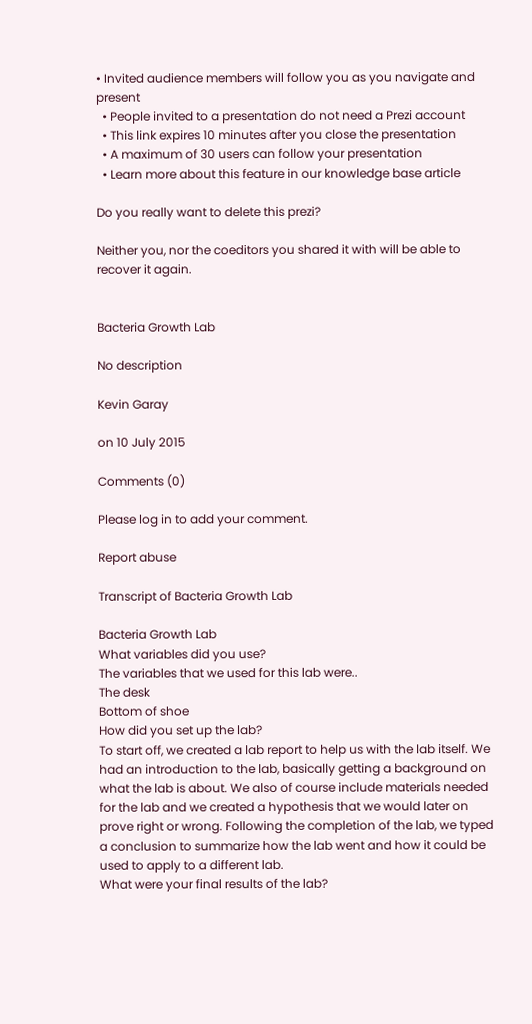• Invited audience members will follow you as you navigate and present
  • People invited to a presentation do not need a Prezi account
  • This link expires 10 minutes after you close the presentation
  • A maximum of 30 users can follow your presentation
  • Learn more about this feature in our knowledge base article

Do you really want to delete this prezi?

Neither you, nor the coeditors you shared it with will be able to recover it again.


Bacteria Growth Lab

No description

Kevin Garay

on 10 July 2015

Comments (0)

Please log in to add your comment.

Report abuse

Transcript of Bacteria Growth Lab

Bacteria Growth Lab
What variables did you use?
The variables that we used for this lab were..
The desk
Bottom of shoe
How did you set up the lab?
To start off, we created a lab report to help us with the lab itself. We had an introduction to the lab, basically getting a background on what the lab is about. We also of course include materials needed for the lab and we created a hypothesis that we would later on prove right or wrong. Following the completion of the lab, we typed a conclusion to summarize how the lab went and how it could be used to apply to a different lab.
What were your final results of the lab?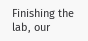Finishing the lab, our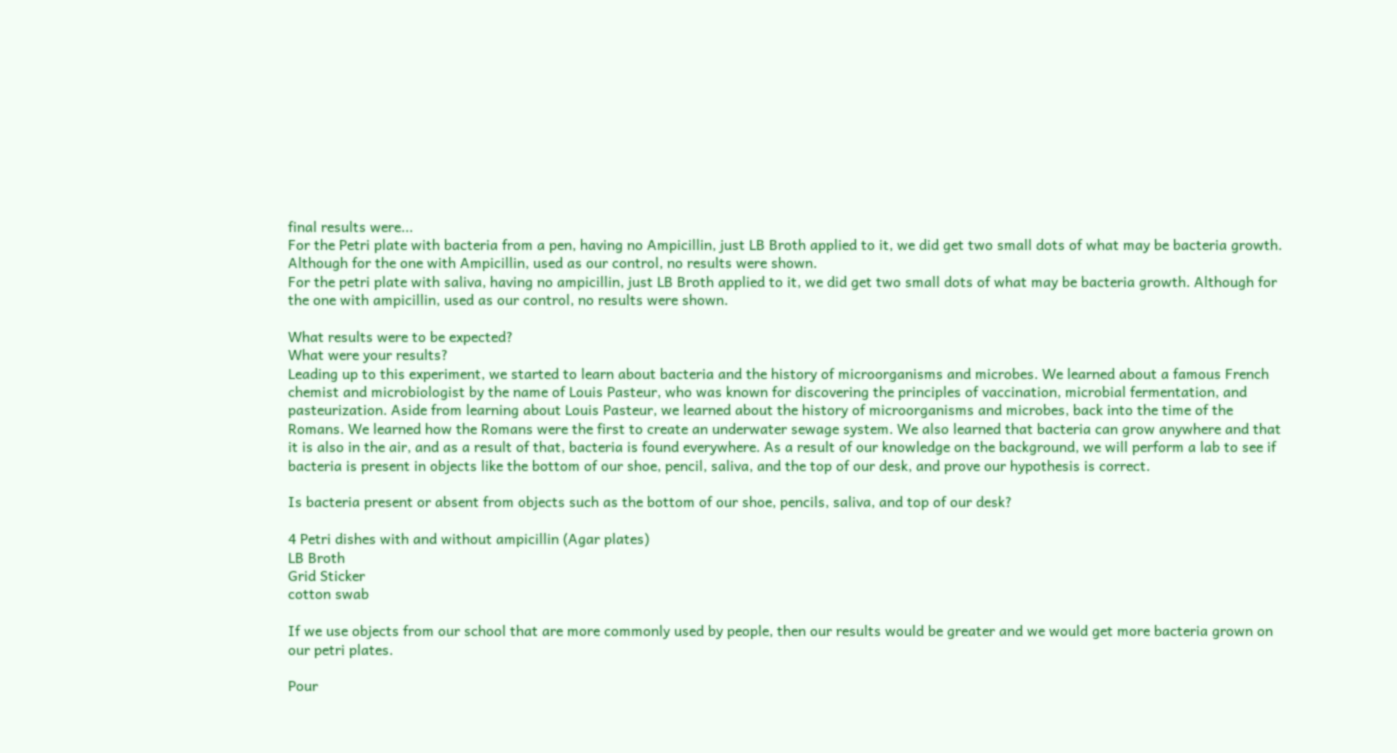final results were...
For the Petri plate with bacteria from a pen, having no Ampicillin, just LB Broth applied to it, we did get two small dots of what may be bacteria growth. Although for the one with Ampicillin, used as our control, no results were shown.
For the petri plate with saliva, having no ampicillin, just LB Broth applied to it, we did get two small dots of what may be bacteria growth. Although for the one with ampicillin, used as our control, no results were shown.

What results were to be expected?
What were your results?
Leading up to this experiment, we started to learn about bacteria and the history of microorganisms and microbes. We learned about a famous French chemist and microbiologist by the name of Louis Pasteur, who was known for discovering the principles of vaccination, microbial fermentation, and pasteurization. Aside from learning about Louis Pasteur, we learned about the history of microorganisms and microbes, back into the time of the Romans. We learned how the Romans were the first to create an underwater sewage system. We also learned that bacteria can grow anywhere and that it is also in the air, and as a result of that, bacteria is found everywhere. As a result of our knowledge on the background, we will perform a lab to see if bacteria is present in objects like the bottom of our shoe, pencil, saliva, and the top of our desk, and prove our hypothesis is correct.

Is bacteria present or absent from objects such as the bottom of our shoe, pencils, saliva, and top of our desk?

4 Petri dishes with and without ampicillin (Agar plates)
LB Broth
Grid Sticker
cotton swab

If we use objects from our school that are more commonly used by people, then our results would be greater and we would get more bacteria grown on our petri plates.

Pour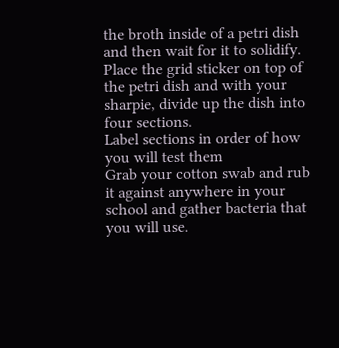the broth inside of a petri dish and then wait for it to solidify.
Place the grid sticker on top of the petri dish and with your sharpie, divide up the dish into four sections.
Label sections in order of how you will test them
Grab your cotton swab and rub it against anywhere in your school and gather bacteria that you will use.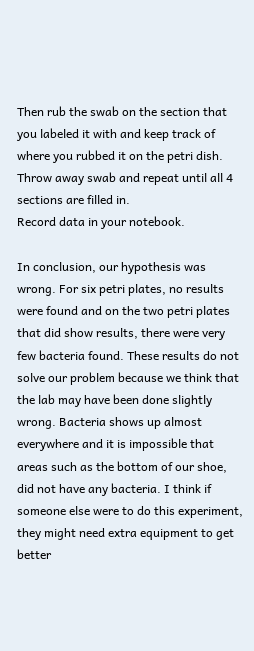Then rub the swab on the section that you labeled it with and keep track of where you rubbed it on the petri dish.
Throw away swab and repeat until all 4 sections are filled in.
Record data in your notebook.

In conclusion, our hypothesis was wrong. For six petri plates, no results were found and on the two petri plates that did show results, there were very few bacteria found. These results do not solve our problem because we think that the lab may have been done slightly wrong. Bacteria shows up almost everywhere and it is impossible that areas such as the bottom of our shoe, did not have any bacteria. I think if someone else were to do this experiment, they might need extra equipment to get better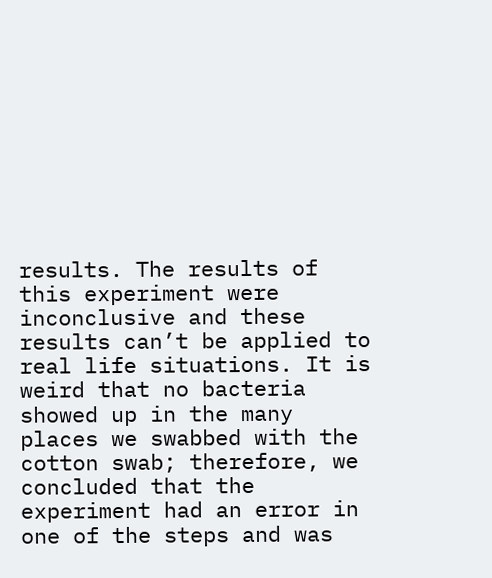results. The results of this experiment were inconclusive and these results can’t be applied to real life situations. It is weird that no bacteria showed up in the many places we swabbed with the cotton swab; therefore, we concluded that the experiment had an error in one of the steps and was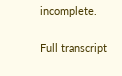incomplete.

Full transcript